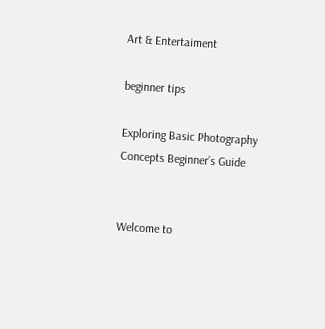Art & Entertaiment

beginner tips

Exploring Basic Photography Concepts Beginner’s Guide


Welcome to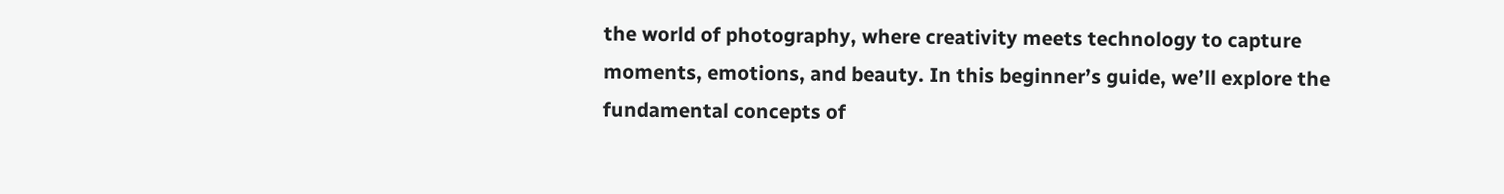the world of photography, where creativity meets technology to capture moments, emotions, and beauty. In this beginner’s guide, we’ll explore the fundamental concepts of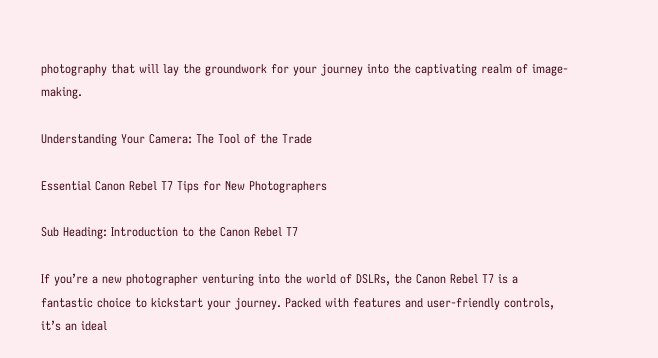photography that will lay the groundwork for your journey into the captivating realm of image-making.

Understanding Your Camera: The Tool of the Trade

Essential Canon Rebel T7 Tips for New Photographers

Sub Heading: Introduction to the Canon Rebel T7

If you’re a new photographer venturing into the world of DSLRs, the Canon Rebel T7 is a fantastic choice to kickstart your journey. Packed with features and user-friendly controls, it’s an ideal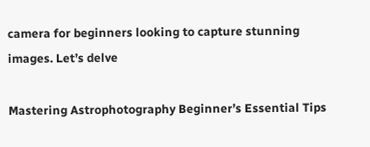camera for beginners looking to capture stunning images. Let’s delve

Mastering Astrophotography Beginner’s Essential Tips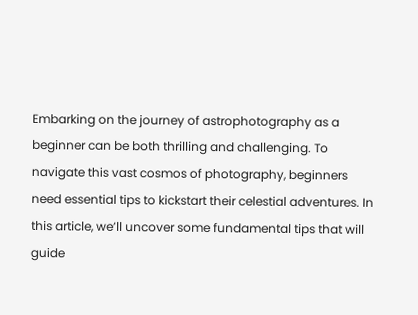Embarking on the journey of astrophotography as a beginner can be both thrilling and challenging. To navigate this vast cosmos of photography, beginners need essential tips to kickstart their celestial adventures. In this article, we’ll uncover some fundamental tips that will guide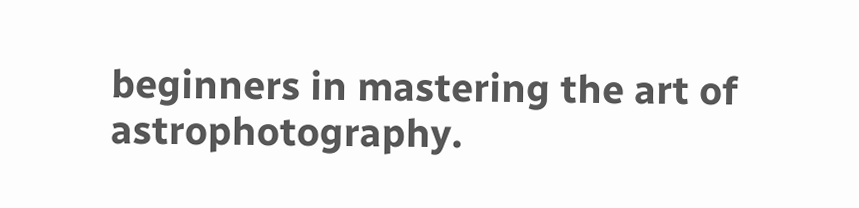beginners in mastering the art of astrophotography.